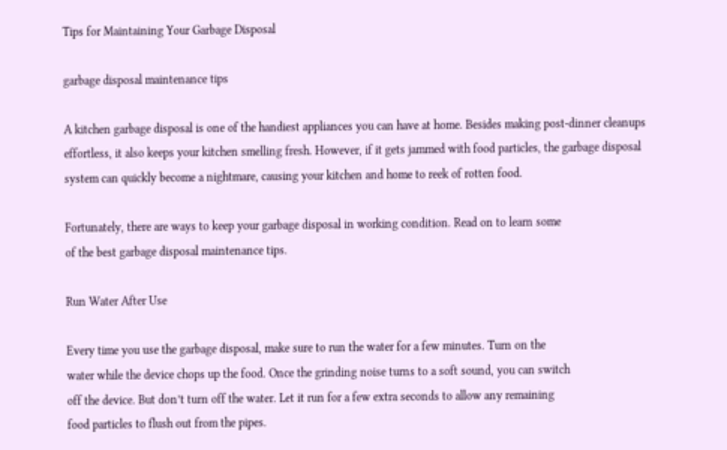Tips for Maintaining Your Garbage Disposal

garbage disposal maintenance tips

A kitchen garbage disposal is one of the handiest appliances you can have at home. Besides making post-dinner cleanups effortless, it also keeps your kitchen smelling fresh. However, if it gets jammed with food particles, the garbage disposal system can quickly become a nightmare, causing your kitchen and home to reek of rotten food.

Fortunately, there are ways to keep your garbage disposal in working condition. Read on to learn some
of the best garbage disposal maintenance tips.

Run Water After Use

Every time you use the garbage disposal, make sure to run the water for a few minutes. Turn on the
water while the device chops up the food. Once the grinding noise turns to a soft sound, you can switch
off the device. But don’t turn off the water. Let it run for a few extra seconds to allow any remaining
food particles to flush out from the pipes.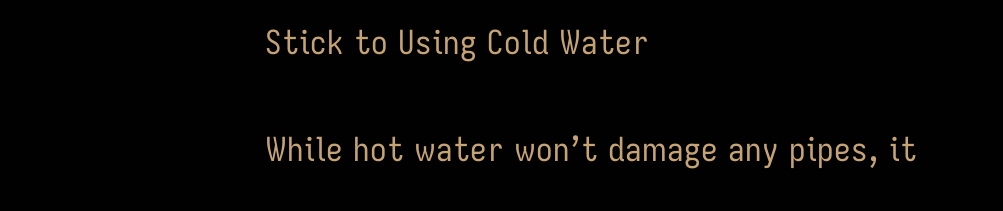Stick to Using Cold Water

While hot water won’t damage any pipes, it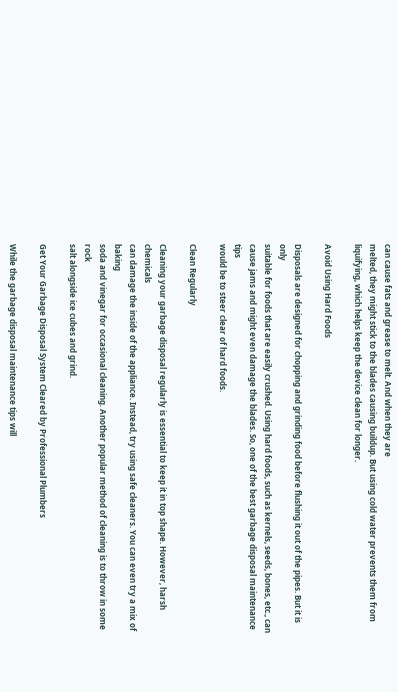can cause fats and grease to melt. And when they are
melted, they might stick to the blades causing buildup. But using cold water prevents them from
liquifying, which helps keep the device clean for longer.

Avoid Using Hard Foods

Disposals are designed for chopping and grinding food before flushing it out of the pipes. But it is only
suitable for foods that are easily crushed. Using hard foods, such as kernels, seeds, bones, etc., can
cause jams and might even damage the blades. So, one of the best garbage disposal maintenance tips
would be to steer clear of hard foods.

Clean Regularly

Cleaning your garbage disposal regularly is essential to keep it in top shape. However, harsh chemicals
can damage the inside of the appliance. Instead, try using safe cleaners. You can even try a mix of baking
soda and vinegar for occasional cleaning. Another popular method of cleaning is to throw in some rock
salt alongside ice cubes and grind.

Get Your Garbage Disposal System Cleared by Professional Plumbers

While the garbage disposal maintenance tips will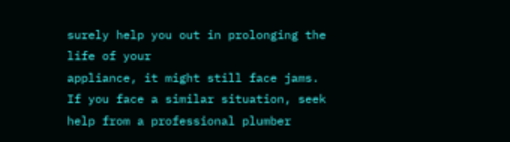surely help you out in prolonging the life of your
appliance, it might still face jams. If you face a similar situation, seek help from a professional plumber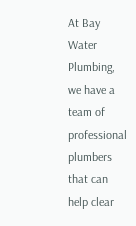At Bay Water Plumbing, we have a team of professional plumbers that can help clear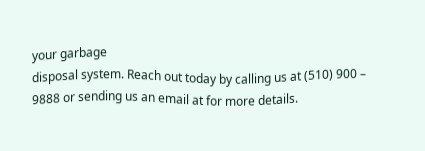your garbage
disposal system. Reach out today by calling us at (510) 900 – 9888 or sending us an email at for more details.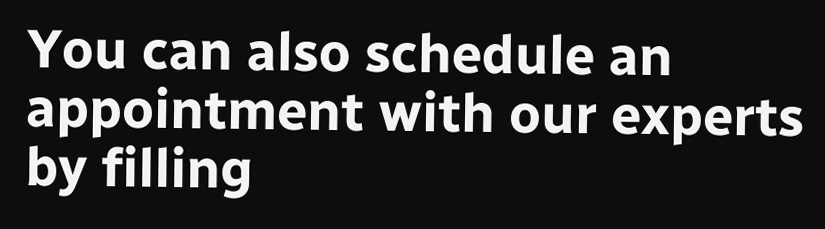You can also schedule an appointment with our experts
by filling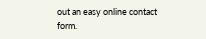out an easy online contact form.